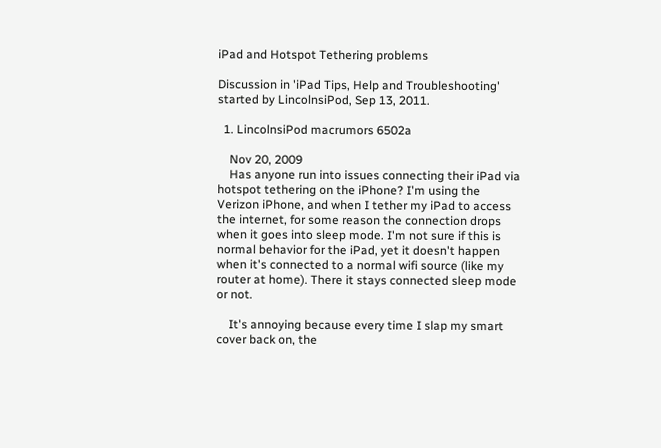iPad and Hotspot Tethering problems

Discussion in 'iPad Tips, Help and Troubleshooting' started by LincolnsiPod, Sep 13, 2011.

  1. LincolnsiPod macrumors 6502a

    Nov 20, 2009
    Has anyone run into issues connecting their iPad via hotspot tethering on the iPhone? I'm using the Verizon iPhone, and when I tether my iPad to access the internet, for some reason the connection drops when it goes into sleep mode. I'm not sure if this is normal behavior for the iPad, yet it doesn't happen when it's connected to a normal wifi source (like my router at home). There it stays connected sleep mode or not.

    It's annoying because every time I slap my smart cover back on, the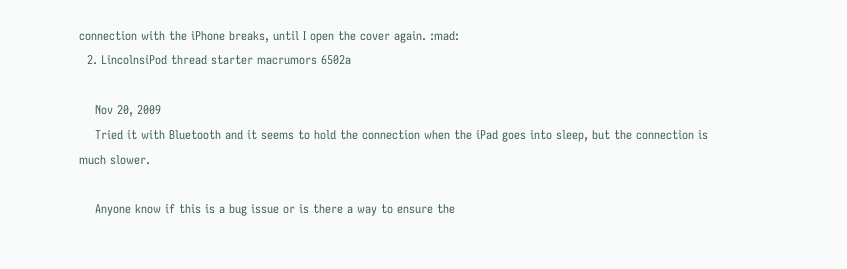connection with the iPhone breaks, until I open the cover again. :mad:
  2. LincolnsiPod thread starter macrumors 6502a

    Nov 20, 2009
    Tried it with Bluetooth and it seems to hold the connection when the iPad goes into sleep, but the connection is much slower.

    Anyone know if this is a bug issue or is there a way to ensure the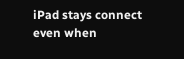iPad stays connect even when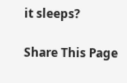it sleeps?

Share This Page